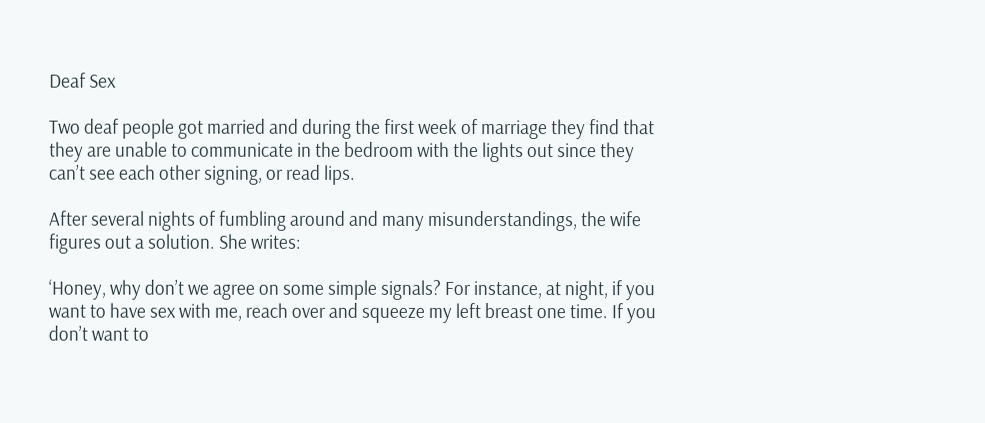Deaf Sex

Two deaf people got married and during the first week of marriage they find that they are unable to communicate in the bedroom with the lights out since they can’t see each other signing, or read lips.

After several nights of fumbling around and many misunderstandings, the wife figures out a solution. She writes:

‘Honey, why don’t we agree on some simple signals? For instance, at night, if you want to have sex with me, reach over and squeeze my left breast one time. If you don’t want to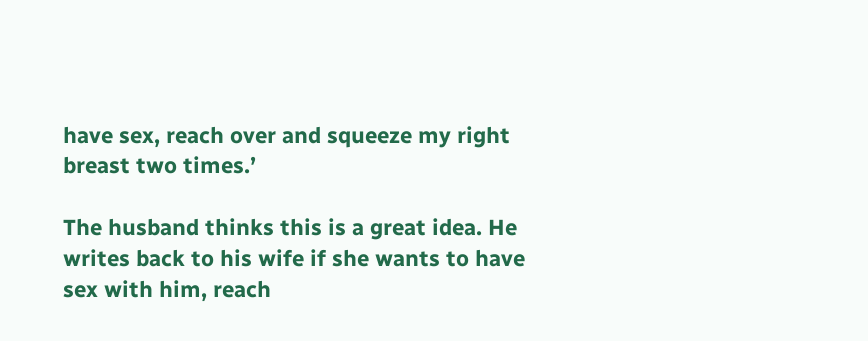have sex, reach over and squeeze my right breast two times.’

The husband thinks this is a great idea. He writes back to his wife if she wants to have sex with him, reach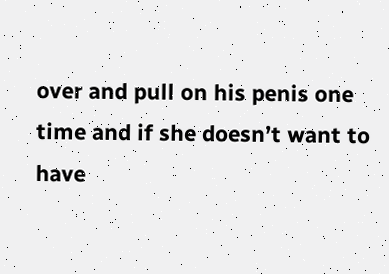over and pull on his penis one time and if she doesn’t want to have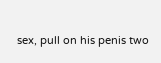sex, pull on his penis two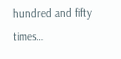hundred and fifty times…